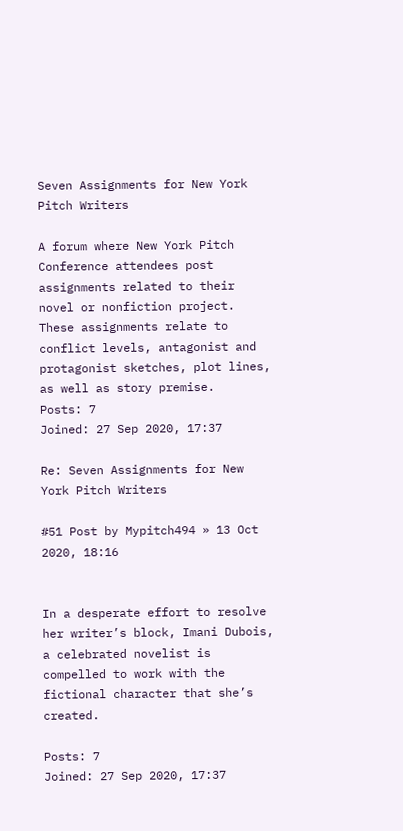Seven Assignments for New York Pitch Writers

A forum where New York Pitch Conference attendees post assignments related to their novel or nonfiction project. These assignments relate to conflict levels, antagonist and protagonist sketches, plot lines, as well as story premise.
Posts: 7
Joined: 27 Sep 2020, 17:37

Re: Seven Assignments for New York Pitch Writers

#51 Post by Mypitch494 » 13 Oct 2020, 18:16


In a desperate effort to resolve her writer’s block, Imani Dubois, a celebrated novelist is compelled to work with the fictional character that she’s created.

Posts: 7
Joined: 27 Sep 2020, 17:37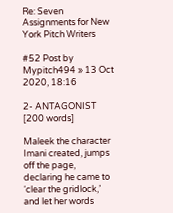Re: Seven Assignments for New York Pitch Writers

#52 Post by Mypitch494 » 13 Oct 2020, 18:16

2- ANTAGONIST [200 words]

Maleek the character Imani created, jumps off the page, declaring he came to ‘clear the gridlock,’ and let her words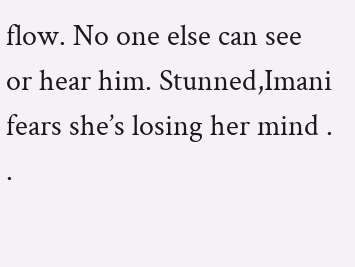flow. No one else can see or hear him. Stunned,Imani fears she’s losing her mind . .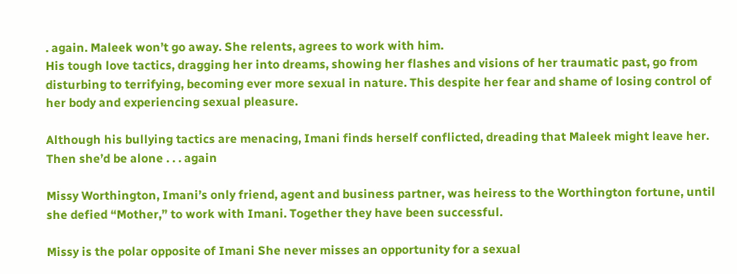. again. Maleek won’t go away. She relents, agrees to work with him.
His tough love tactics, dragging her into dreams, showing her flashes and visions of her traumatic past, go from disturbing to terrifying, becoming ever more sexual in nature. This despite her fear and shame of losing control of her body and experiencing sexual pleasure.

Although his bullying tactics are menacing, Imani finds herself conflicted, dreading that Maleek might leave her. Then she’d be alone . . . again

Missy Worthington, Imani’s only friend, agent and business partner, was heiress to the Worthington fortune, until she defied “Mother,” to work with Imani. Together they have been successful.

Missy is the polar opposite of Imani She never misses an opportunity for a sexual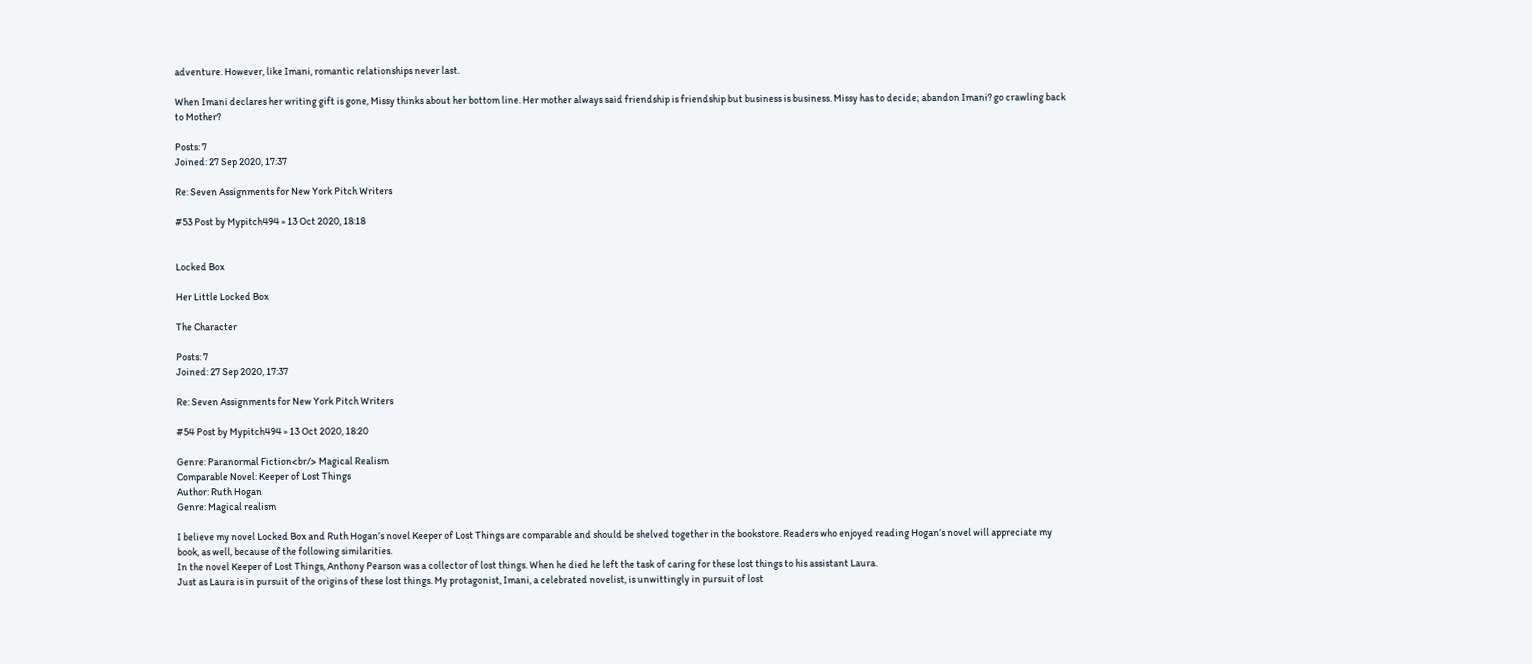adventure. However, like Imani, romantic relationships never last.

When Imani declares her writing gift is gone, Missy thinks about her bottom line. Her mother always said friendship is friendship but business is business. Missy has to decide; abandon Imani? go crawling back to Mother?

Posts: 7
Joined: 27 Sep 2020, 17:37

Re: Seven Assignments for New York Pitch Writers

#53 Post by Mypitch494 » 13 Oct 2020, 18:18


Locked Box

Her Little Locked Box

The Character

Posts: 7
Joined: 27 Sep 2020, 17:37

Re: Seven Assignments for New York Pitch Writers

#54 Post by Mypitch494 » 13 Oct 2020, 18:20

Genre: Paranormal Fiction<br/> Magical Realism
Comparable Novel: Keeper of Lost Things
Author: Ruth Hogan
Genre: Magical realism

I believe my novel Locked Box and Ruth Hogan’s novel Keeper of Lost Things are comparable and should be shelved together in the bookstore. Readers who enjoyed reading Hogan’s novel will appreciate my book, as well, because of the following similarities.
In the novel Keeper of Lost Things, Anthony Pearson was a collector of lost things. When he died he left the task of caring for these lost things to his assistant Laura.
Just as Laura is in pursuit of the origins of these lost things. My protagonist, Imani, a celebrated novelist, is unwittingly in pursuit of lost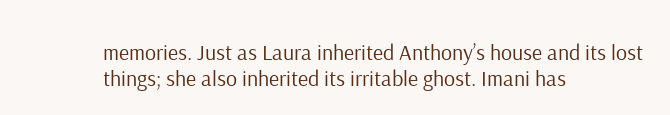memories. Just as Laura inherited Anthony’s house and its lost things; she also inherited its irritable ghost. Imani has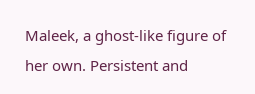Maleek, a ghost-like figure of her own. Persistent and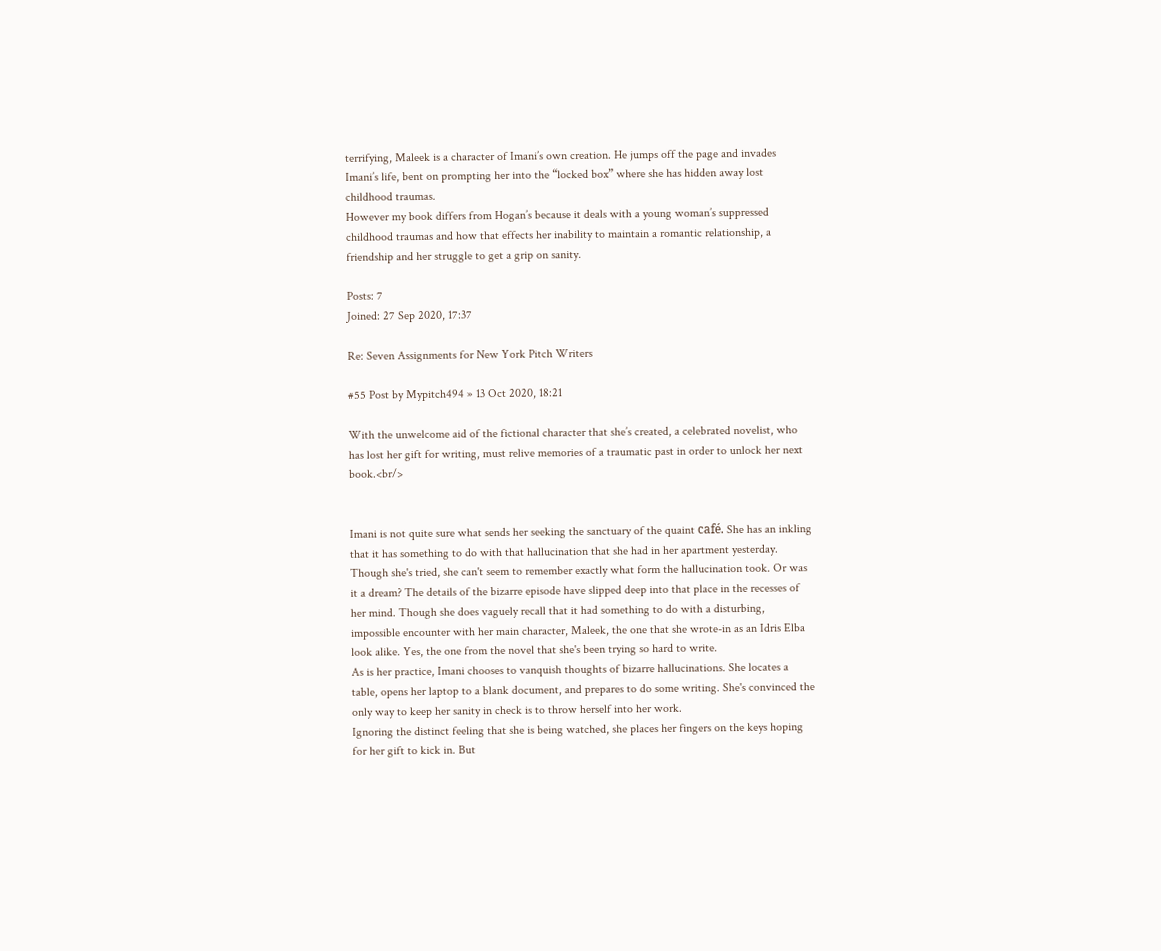terrifying, Maleek is a character of Imani’s own creation. He jumps off the page and invades Imani’s life, bent on prompting her into the “locked box” where she has hidden away lost childhood traumas.
However my book differs from Hogan’s because it deals with a young woman’s suppressed childhood traumas and how that effects her inability to maintain a romantic relationship, a friendship and her struggle to get a grip on sanity.

Posts: 7
Joined: 27 Sep 2020, 17:37

Re: Seven Assignments for New York Pitch Writers

#55 Post by Mypitch494 » 13 Oct 2020, 18:21

With the unwelcome aid of the fictional character that she’s created, a celebrated novelist, who has lost her gift for writing, must relive memories of a traumatic past in order to unlock her next book.<br/>


Imani is not quite sure what sends her seeking the sanctuary of the quaint café. She has an inkling that it has something to do with that hallucination that she had in her apartment yesterday. Though she's tried, she can't seem to remember exactly what form the hallucination took. Or was it a dream? The details of the bizarre episode have slipped deep into that place in the recesses of her mind. Though she does vaguely recall that it had something to do with a disturbing, impossible encounter with her main character, Maleek, the one that she wrote-in as an Idris Elba look alike. Yes, the one from the novel that she's been trying so hard to write.
As is her practice, Imani chooses to vanquish thoughts of bizarre hallucinations. She locates a table, opens her laptop to a blank document, and prepares to do some writing. She's convinced the only way to keep her sanity in check is to throw herself into her work.
Ignoring the distinct feeling that she is being watched, she places her fingers on the keys hoping for her gift to kick in. But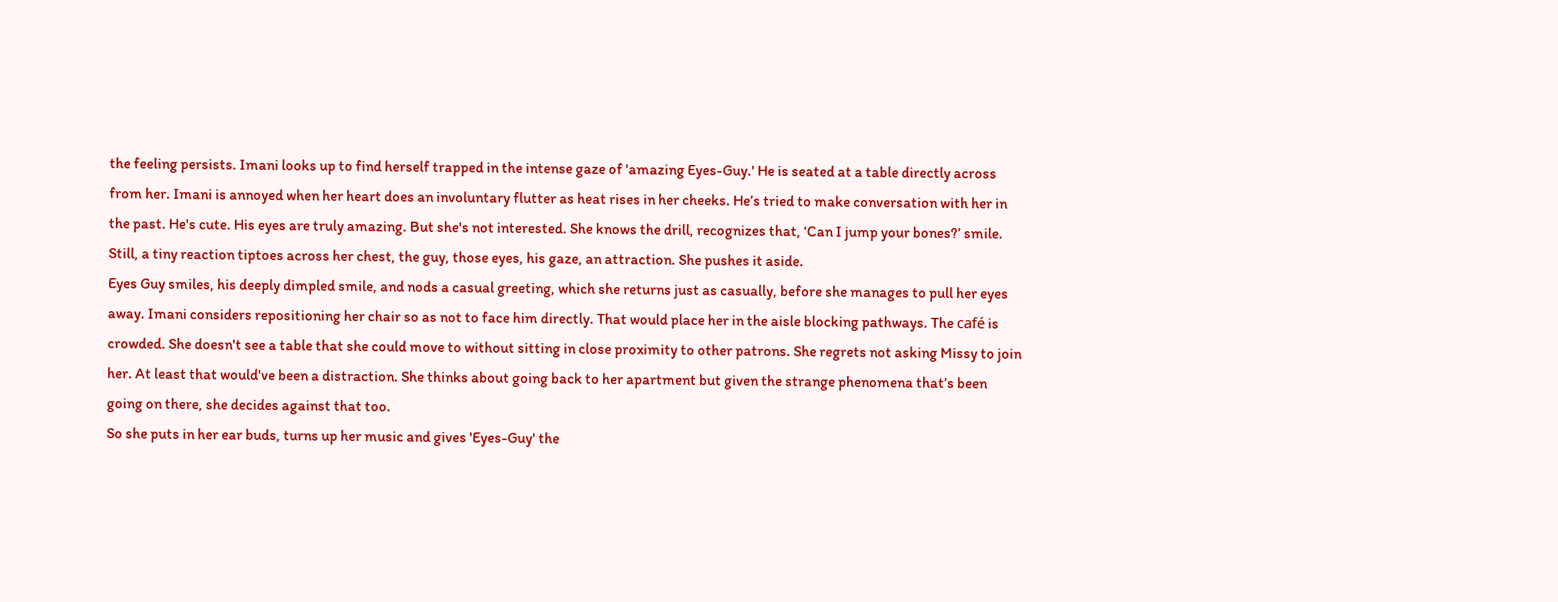the feeling persists. Imani looks up to find herself trapped in the intense gaze of 'amazing Eyes-Guy.' He is seated at a table directly across from her. Imani is annoyed when her heart does an involuntary flutter as heat rises in her cheeks. He’s tried to make conversation with her in the past. He's cute. His eyes are truly amazing. But she's not interested. She knows the drill, recognizes that, ‘Can I jump your bones?’ smile. Still, a tiny reaction tiptoes across her chest, the guy, those eyes, his gaze, an attraction. She pushes it aside.
Eyes Guy smiles, his deeply dimpled smile, and nods a casual greeting, which she returns just as casually, before she manages to pull her eyes away. Imani considers repositioning her chair so as not to face him directly. That would place her in the aisle blocking pathways. The café is crowded. She doesn't see a table that she could move to without sitting in close proximity to other patrons. She regrets not asking Missy to join her. At least that would've been a distraction. She thinks about going back to her apartment but given the strange phenomena that’s been going on there, she decides against that too.
So she puts in her ear buds, turns up her music and gives 'Eyes-Guy' the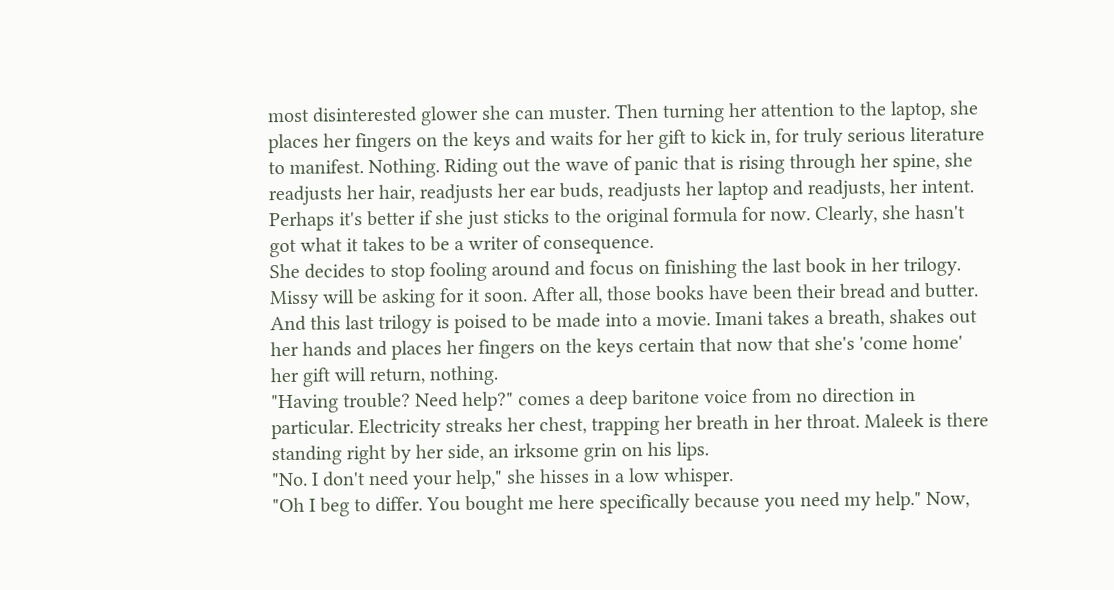most disinterested glower she can muster. Then turning her attention to the laptop, she places her fingers on the keys and waits for her gift to kick in, for truly serious literature to manifest. Nothing. Riding out the wave of panic that is rising through her spine, she readjusts her hair, readjusts her ear buds, readjusts her laptop and readjusts, her intent. Perhaps it's better if she just sticks to the original formula for now. Clearly, she hasn't got what it takes to be a writer of consequence.
She decides to stop fooling around and focus on finishing the last book in her trilogy. Missy will be asking for it soon. After all, those books have been their bread and butter. And this last trilogy is poised to be made into a movie. Imani takes a breath, shakes out her hands and places her fingers on the keys certain that now that she's 'come home' her gift will return, nothing.
"Having trouble? Need help?" comes a deep baritone voice from no direction in particular. Electricity streaks her chest, trapping her breath in her throat. Maleek is there standing right by her side, an irksome grin on his lips.
"No. I don't need your help," she hisses in a low whisper.
"Oh I beg to differ. You bought me here specifically because you need my help." Now,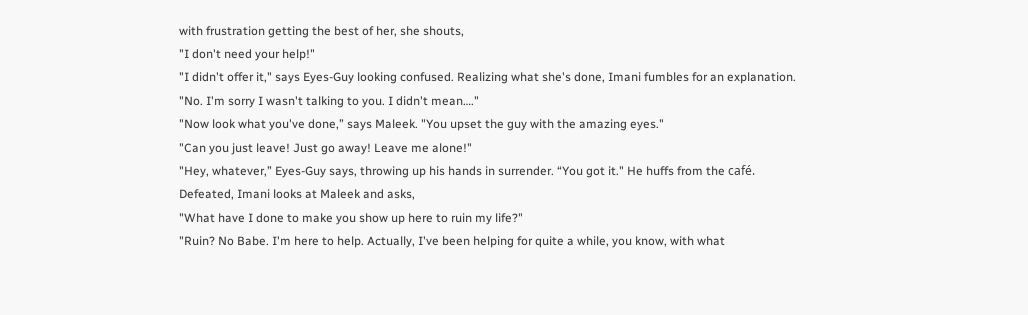with frustration getting the best of her, she shouts,
"I don't need your help!"
"I didn't offer it," says Eyes-Guy looking confused. Realizing what she's done, Imani fumbles for an explanation.
"No. I'm sorry I wasn't talking to you. I didn't mean…."
"Now look what you've done,” says Maleek. "You upset the guy with the amazing eyes."
"Can you just leave! Just go away! Leave me alone!"
"Hey, whatever,” Eyes-Guy says, throwing up his hands in surrender. “You got it." He huffs from the café.
Defeated, Imani looks at Maleek and asks,
"What have I done to make you show up here to ruin my life?"
"Ruin? No Babe. I'm here to help. Actually, I've been helping for quite a while, you know, with what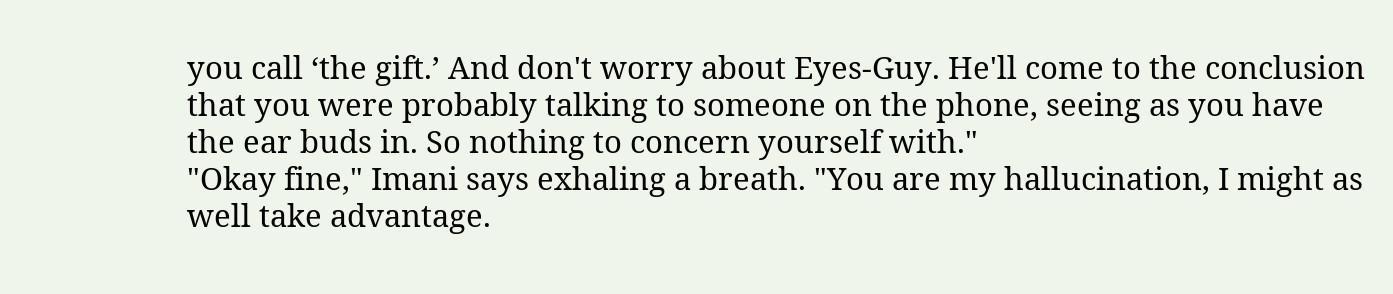you call ‘the gift.’ And don't worry about Eyes-Guy. He'll come to the conclusion that you were probably talking to someone on the phone, seeing as you have the ear buds in. So nothing to concern yourself with."
"Okay fine," Imani says exhaling a breath. "You are my hallucination, I might as well take advantage.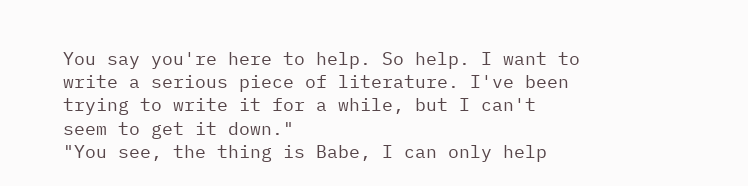You say you're here to help. So help. I want to write a serious piece of literature. I've been trying to write it for a while, but I can't seem to get it down."
"You see, the thing is Babe, I can only help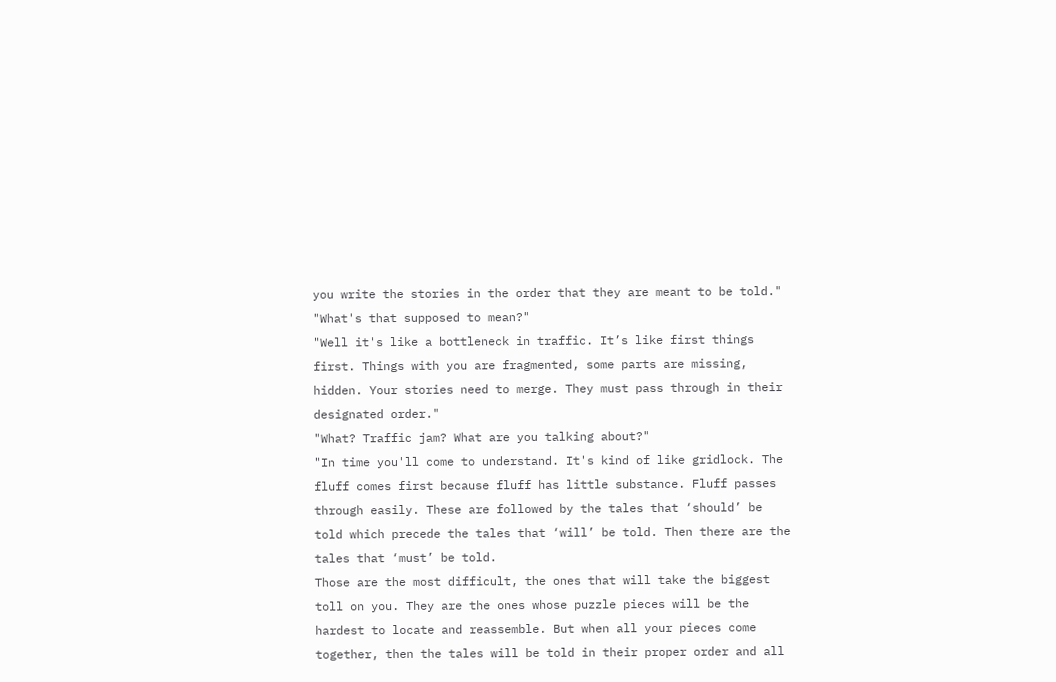you write the stories in the order that they are meant to be told."
"What's that supposed to mean?"
"Well it's like a bottleneck in traffic. It’s like first things first. Things with you are fragmented, some parts are missing, hidden. Your stories need to merge. They must pass through in their designated order."
"What? Traffic jam? What are you talking about?"
"In time you'll come to understand. It's kind of like gridlock. The fluff comes first because fluff has little substance. Fluff passes through easily. These are followed by the tales that ‘should’ be told which precede the tales that ‘will’ be told. Then there are the tales that ‘must’ be told.
Those are the most difficult, the ones that will take the biggest toll on you. They are the ones whose puzzle pieces will be the hardest to locate and reassemble. But when all your pieces come together, then the tales will be told in their proper order and all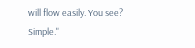will flow easily. You see? Simple."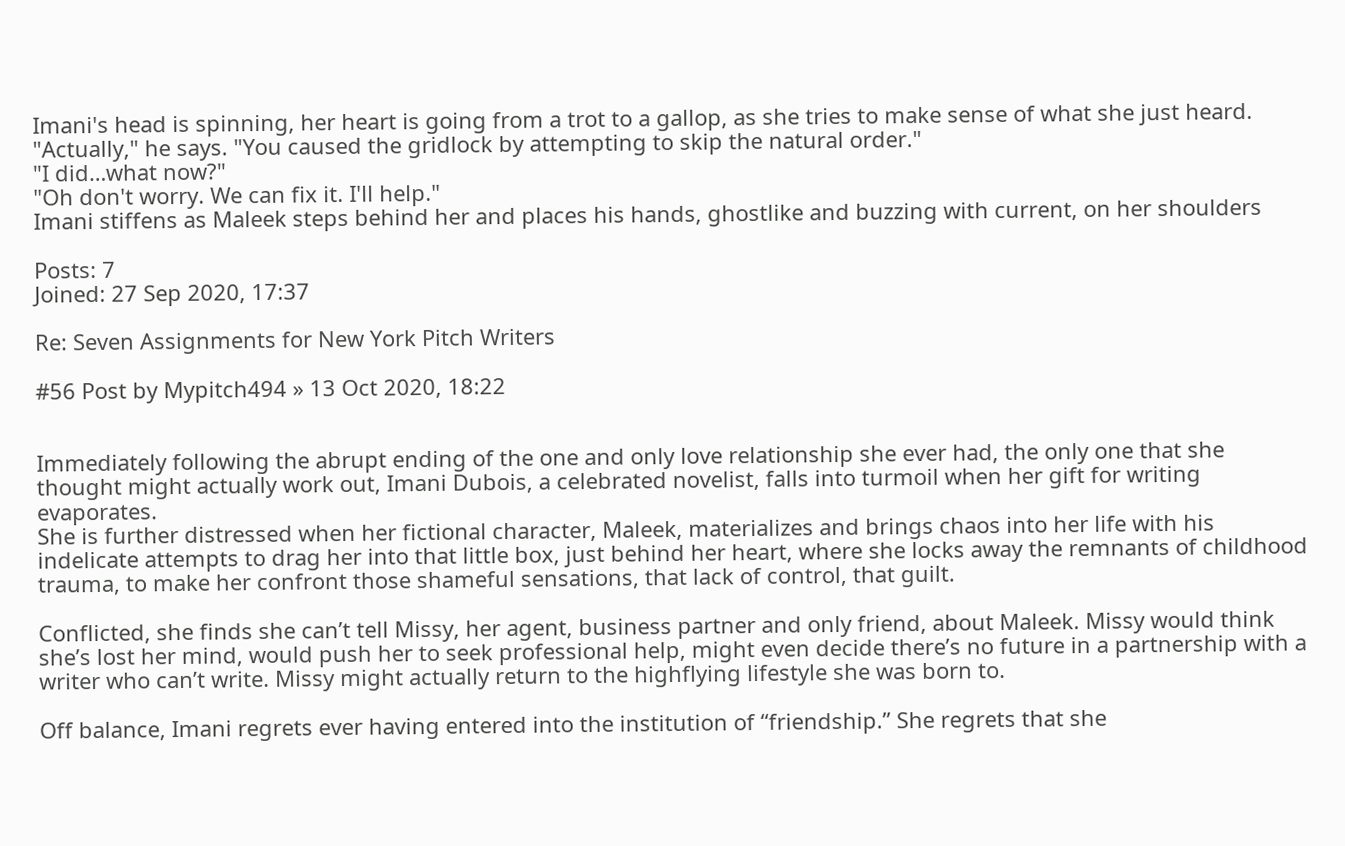Imani's head is spinning, her heart is going from a trot to a gallop, as she tries to make sense of what she just heard.
"Actually," he says. "You caused the gridlock by attempting to skip the natural order."
"I did…what now?"
"Oh don't worry. We can fix it. I'll help."
Imani stiffens as Maleek steps behind her and places his hands, ghostlike and buzzing with current, on her shoulders

Posts: 7
Joined: 27 Sep 2020, 17:37

Re: Seven Assignments for New York Pitch Writers

#56 Post by Mypitch494 » 13 Oct 2020, 18:22


Immediately following the abrupt ending of the one and only love relationship she ever had, the only one that she thought might actually work out, Imani Dubois, a celebrated novelist, falls into turmoil when her gift for writing evaporates.
She is further distressed when her fictional character, Maleek, materializes and brings chaos into her life with his indelicate attempts to drag her into that little box, just behind her heart, where she locks away the remnants of childhood trauma, to make her confront those shameful sensations, that lack of control, that guilt.

Conflicted, she finds she can’t tell Missy, her agent, business partner and only friend, about Maleek. Missy would think she’s lost her mind, would push her to seek professional help, might even decide there’s no future in a partnership with a writer who can’t write. Missy might actually return to the highflying lifestyle she was born to.

Off balance, Imani regrets ever having entered into the institution of “friendship.” She regrets that she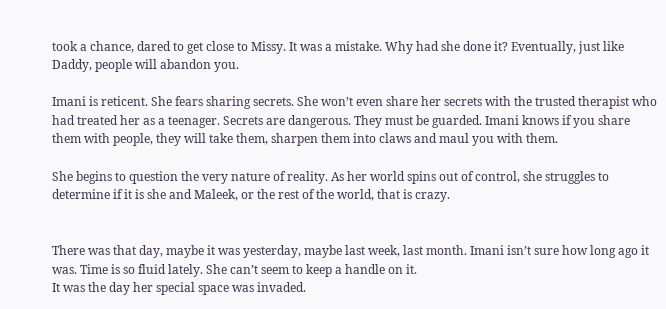took a chance, dared to get close to Missy. It was a mistake. Why had she done it? Eventually, just like Daddy, people will abandon you.

Imani is reticent. She fears sharing secrets. She won’t even share her secrets with the trusted therapist who had treated her as a teenager. Secrets are dangerous. They must be guarded. Imani knows if you share them with people, they will take them, sharpen them into claws and maul you with them.

She begins to question the very nature of reality. As her world spins out of control, she struggles to determine if it is she and Maleek, or the rest of the world, that is crazy.


There was that day, maybe it was yesterday, maybe last week, last month. Imani isn’t sure how long ago it was. Time is so fluid lately. She can’t seem to keep a handle on it.
It was the day her special space was invaded.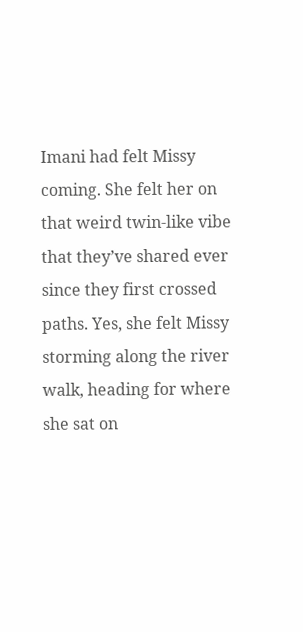Imani had felt Missy coming. She felt her on that weird twin-like vibe that they’ve shared ever since they first crossed paths. Yes, she felt Missy storming along the river walk, heading for where she sat on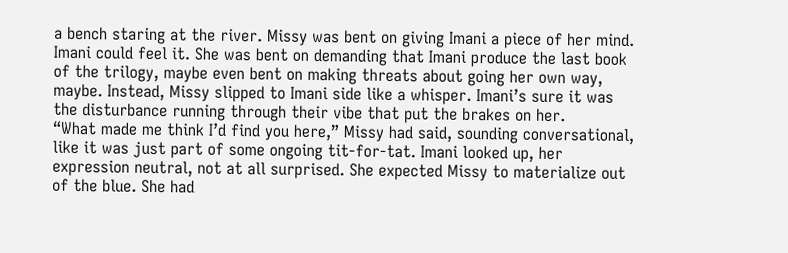a bench staring at the river. Missy was bent on giving Imani a piece of her mind. Imani could feel it. She was bent on demanding that Imani produce the last book of the trilogy, maybe even bent on making threats about going her own way, maybe. Instead, Missy slipped to Imani side like a whisper. Imani’s sure it was the disturbance running through their vibe that put the brakes on her.
“What made me think I’d find you here,” Missy had said, sounding conversational, like it was just part of some ongoing tit-for-tat. Imani looked up, her expression neutral, not at all surprised. She expected Missy to materialize out of the blue. She had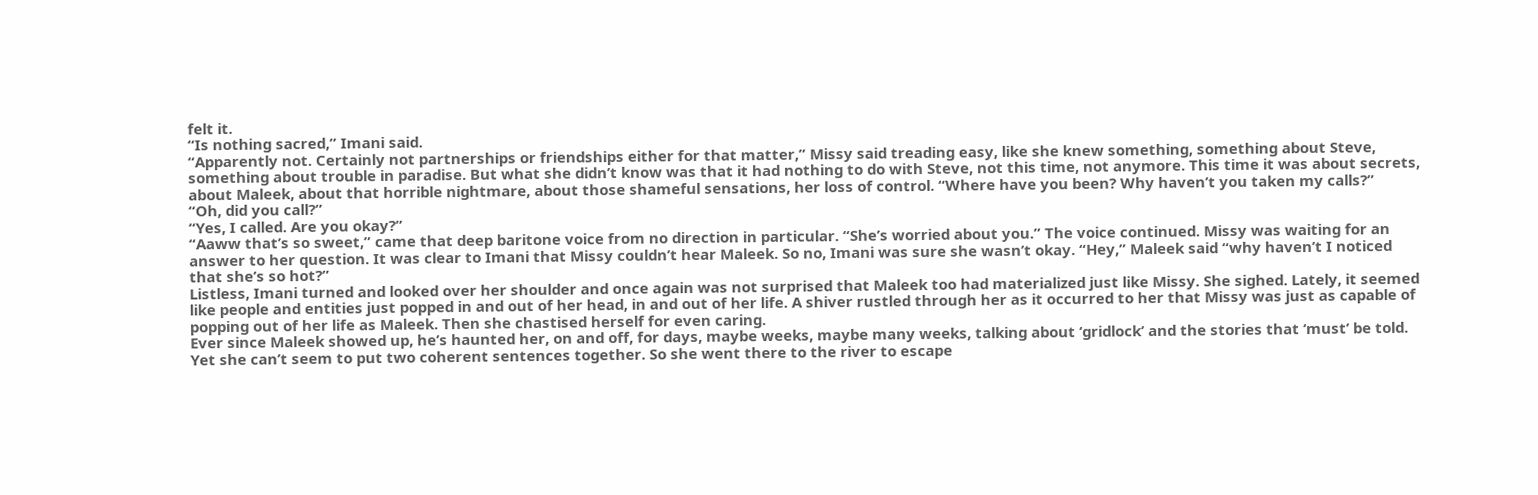felt it.
“Is nothing sacred,” Imani said.
“Apparently not. Certainly not partnerships or friendships either for that matter,” Missy said treading easy, like she knew something, something about Steve, something about trouble in paradise. But what she didn’t know was that it had nothing to do with Steve, not this time, not anymore. This time it was about secrets, about Maleek, about that horrible nightmare, about those shameful sensations, her loss of control. “Where have you been? Why haven’t you taken my calls?”
“Oh, did you call?”
“Yes, I called. Are you okay?”
“Aaww that’s so sweet,” came that deep baritone voice from no direction in particular. “She’s worried about you.” The voice continued. Missy was waiting for an answer to her question. It was clear to Imani that Missy couldn’t hear Maleek. So no, Imani was sure she wasn’t okay. “Hey,” Maleek said “why haven’t I noticed that she’s so hot?”
Listless, Imani turned and looked over her shoulder and once again was not surprised that Maleek too had materialized just like Missy. She sighed. Lately, it seemed like people and entities just popped in and out of her head, in and out of her life. A shiver rustled through her as it occurred to her that Missy was just as capable of popping out of her life as Maleek. Then she chastised herself for even caring.
Ever since Maleek showed up, he’s haunted her, on and off, for days, maybe weeks, maybe many weeks, talking about ‘gridlock’ and the stories that ‘must’ be told. Yet she can’t seem to put two coherent sentences together. So she went there to the river to escape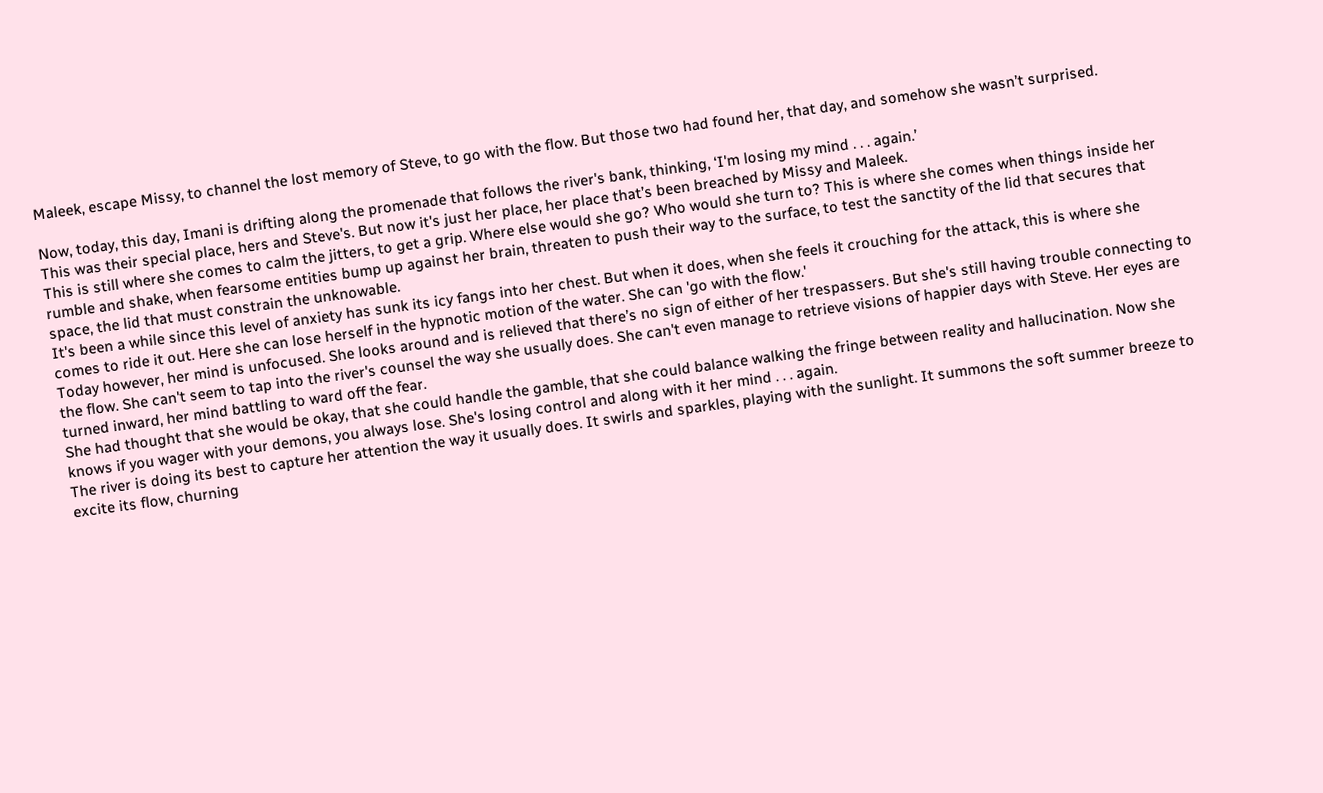Maleek, escape Missy, to channel the lost memory of Steve, to go with the flow. But those two had found her, that day, and somehow she wasn’t surprised.

Now, today, this day, Imani is drifting along the promenade that follows the river's bank, thinking, ‘I'm losing my mind . . . again.’
This was their special place, hers and Steve's. But now it's just her place, her place that’s been breached by Missy and Maleek.
This is still where she comes to calm the jitters, to get a grip. Where else would she go? Who would she turn to? This is where she comes when things inside her rumble and shake, when fearsome entities bump up against her brain, threaten to push their way to the surface, to test the sanctity of the lid that secures that space, the lid that must constrain the unknowable.
It's been a while since this level of anxiety has sunk its icy fangs into her chest. But when it does, when she feels it crouching for the attack, this is where she comes to ride it out. Here she can lose herself in the hypnotic motion of the water. She can 'go with the flow.'
Today however, her mind is unfocused. She looks around and is relieved that there’s no sign of either of her trespassers. But she's still having trouble connecting to the flow. She can't seem to tap into the river's counsel the way she usually does. She can't even manage to retrieve visions of happier days with Steve. Her eyes are turned inward, her mind battling to ward off the fear.
She had thought that she would be okay, that she could handle the gamble, that she could balance walking the fringe between reality and hallucination. Now she knows if you wager with your demons, you always lose. She's losing control and along with it her mind . . . again.
The river is doing its best to capture her attention the way it usually does. It swirls and sparkles, playing with the sunlight. It summons the soft summer breeze to excite its flow, churning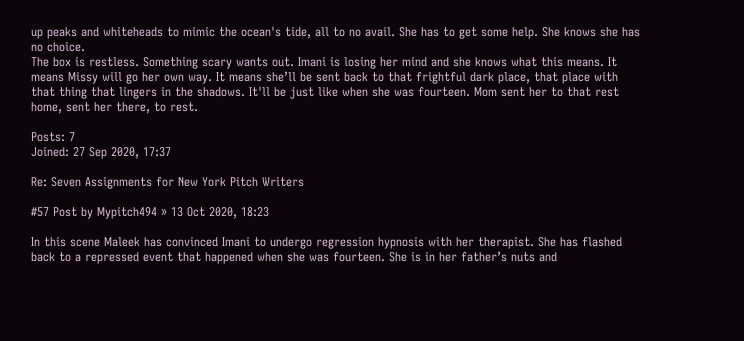up peaks and whiteheads to mimic the ocean's tide, all to no avail. She has to get some help. She knows she has no choice.
The box is restless. Something scary wants out. Imani is losing her mind and she knows what this means. It means Missy will go her own way. It means she’ll be sent back to that frightful dark place, that place with that thing that lingers in the shadows. It'll be just like when she was fourteen. Mom sent her to that rest home, sent her there, to rest.

Posts: 7
Joined: 27 Sep 2020, 17:37

Re: Seven Assignments for New York Pitch Writers

#57 Post by Mypitch494 » 13 Oct 2020, 18:23

In this scene Maleek has convinced Imani to undergo regression hypnosis with her therapist. She has flashed back to a repressed event that happened when she was fourteen. She is in her father’s nuts and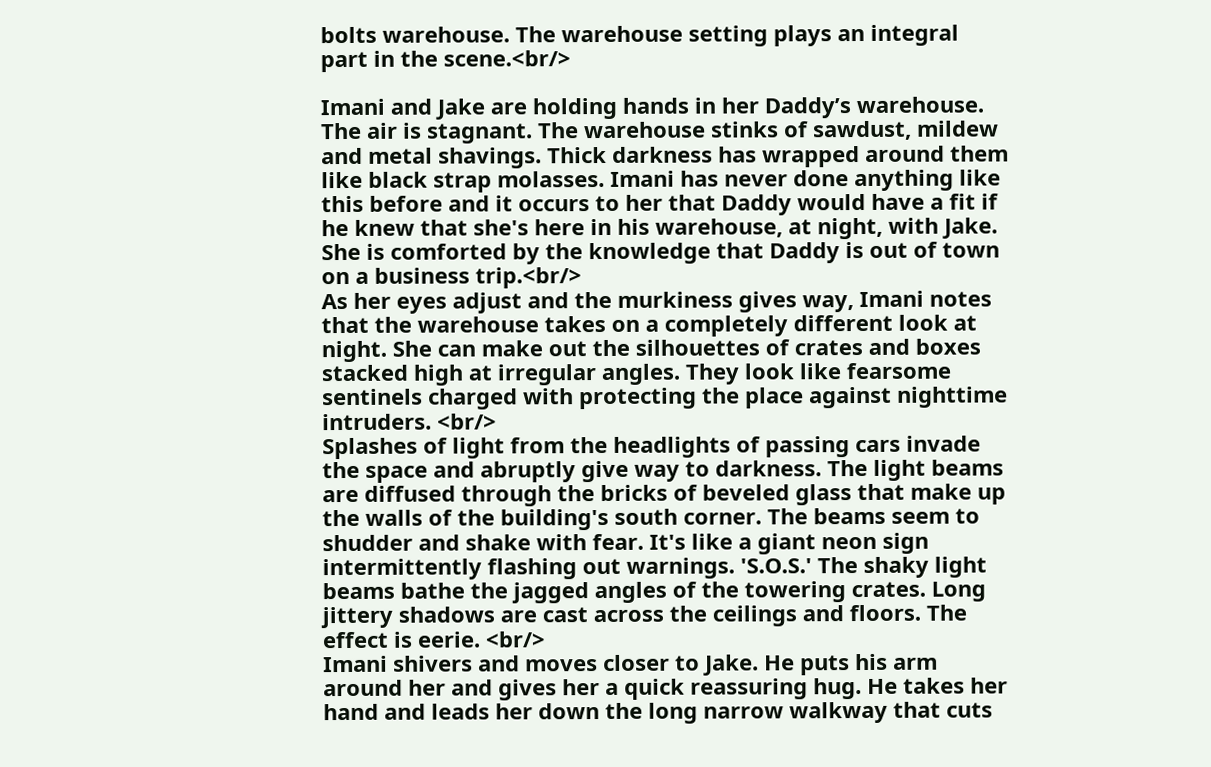bolts warehouse. The warehouse setting plays an integral part in the scene.<br/>

Imani and Jake are holding hands in her Daddy’s warehouse. The air is stagnant. The warehouse stinks of sawdust, mildew and metal shavings. Thick darkness has wrapped around them like black strap molasses. Imani has never done anything like this before and it occurs to her that Daddy would have a fit if he knew that she's here in his warehouse, at night, with Jake. She is comforted by the knowledge that Daddy is out of town on a business trip.<br/>
As her eyes adjust and the murkiness gives way, Imani notes that the warehouse takes on a completely different look at night. She can make out the silhouettes of crates and boxes stacked high at irregular angles. They look like fearsome sentinels charged with protecting the place against nighttime intruders. <br/>
Splashes of light from the headlights of passing cars invade the space and abruptly give way to darkness. The light beams are diffused through the bricks of beveled glass that make up the walls of the building's south corner. The beams seem to shudder and shake with fear. It's like a giant neon sign intermittently flashing out warnings. 'S.O.S.' The shaky light beams bathe the jagged angles of the towering crates. Long jittery shadows are cast across the ceilings and floors. The effect is eerie. <br/>
Imani shivers and moves closer to Jake. He puts his arm around her and gives her a quick reassuring hug. He takes her hand and leads her down the long narrow walkway that cuts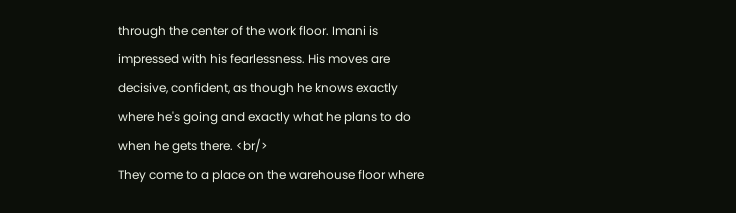through the center of the work floor. Imani is impressed with his fearlessness. His moves are decisive, confident, as though he knows exactly where he's going and exactly what he plans to do when he gets there. <br/>
They come to a place on the warehouse floor where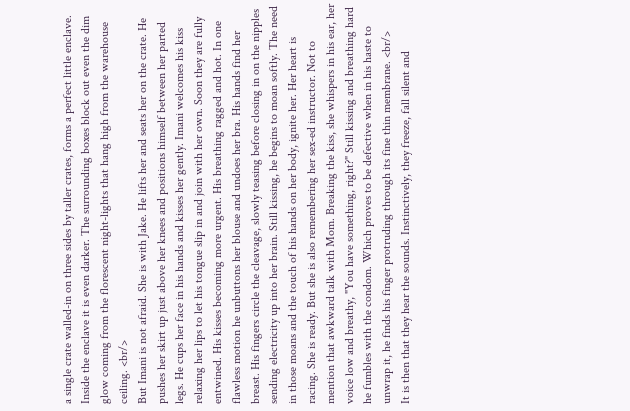a single crate walled-in on three sides by taller crates, forms a perfect little enclave. Inside the enclave it is even darker. The surrounding boxes block out even the dim glow coming from the florescent night-lights that hang high from the warehouse ceiling. <br/>
But Imani is not afraid. She is with Jake. He lifts her and seats her on the crate. He pushes her skirt up just above her knees and positions himself between her parted legs. He cups her face in his hands and kisses her gently. Imani welcomes his kiss relaxing her lips to let his tongue slip in and join with her own. Soon they are fully entwined. His kisses becoming more urgent. His breathing ragged and hot. In one flawless motion he unbuttons her blouse and undoes her bra. His hands find her breast. His fingers circle the cleavage, slowly teasing before closing in on the nipples sending electricity up into her brain. Still kissing, he begins to moan softly. The need in those moans and the touch of his hands on her body, ignite her. Her heart is racing. She is ready. But she is also remembering her sex-ed instructor. Not to mention that awkward talk with Mom. Breaking the kiss, she whispers in his ear, her voice low and breathy, "You have something, right?" Still kissing and breathing hard he fumbles with the condom. Which proves to be defective when in his haste to unwrap it, he finds his finger protruding through its fine thin membrane. <br/>
It is then that they hear the sounds. Instinctively, they freeze, fall silent and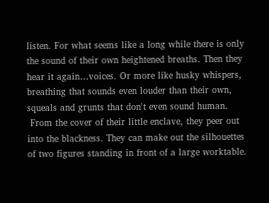listen. For what seems like a long while there is only the sound of their own heightened breaths. Then they hear it again…voices. Or more like husky whispers, breathing that sounds even louder than their own, squeals and grunts that don't even sound human.
 From the cover of their little enclave, they peer out into the blackness. They can make out the silhouettes of two figures standing in front of a large worktable.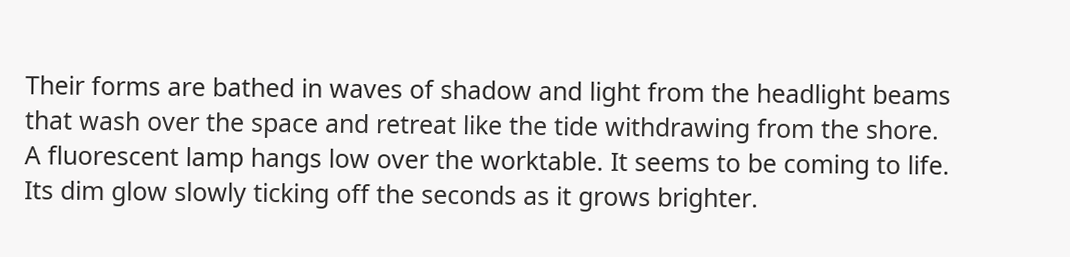Their forms are bathed in waves of shadow and light from the headlight beams that wash over the space and retreat like the tide withdrawing from the shore. A fluorescent lamp hangs low over the worktable. It seems to be coming to life. Its dim glow slowly ticking off the seconds as it grows brighter.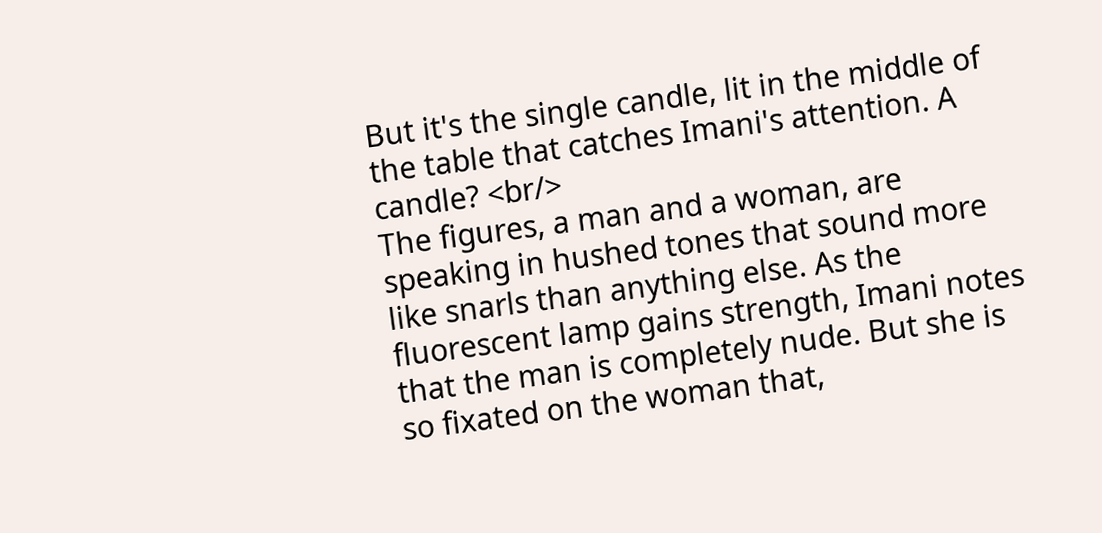But it's the single candle, lit in the middle of the table that catches Imani's attention. A candle? <br/>
The figures, a man and a woman, are speaking in hushed tones that sound more like snarls than anything else. As the fluorescent lamp gains strength, Imani notes that the man is completely nude. But she is so fixated on the woman that,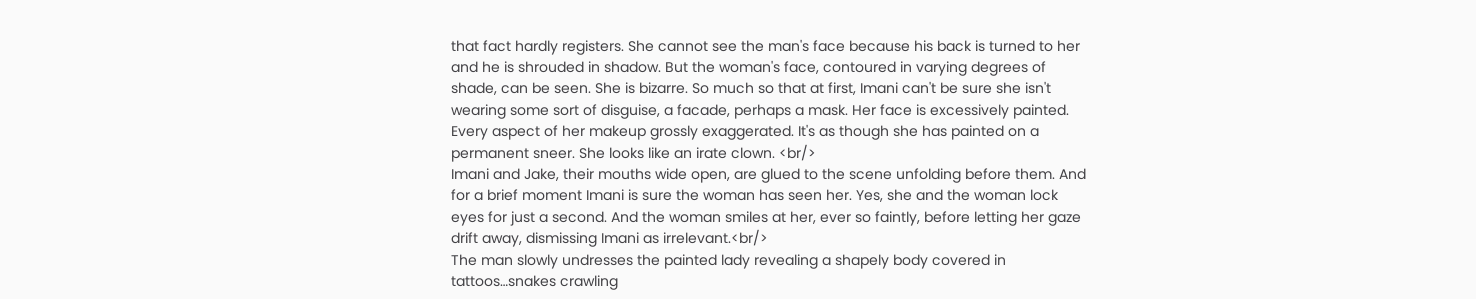that fact hardly registers. She cannot see the man's face because his back is turned to her and he is shrouded in shadow. But the woman's face, contoured in varying degrees of shade, can be seen. She is bizarre. So much so that at first, Imani can't be sure she isn't wearing some sort of disguise, a facade, perhaps a mask. Her face is excessively painted. Every aspect of her makeup grossly exaggerated. It's as though she has painted on a permanent sneer. She looks like an irate clown. <br/>
Imani and Jake, their mouths wide open, are glued to the scene unfolding before them. And for a brief moment Imani is sure the woman has seen her. Yes, she and the woman lock eyes for just a second. And the woman smiles at her, ever so faintly, before letting her gaze drift away, dismissing Imani as irrelevant.<br/>
The man slowly undresses the painted lady revealing a shapely body covered in tattoos…snakes crawling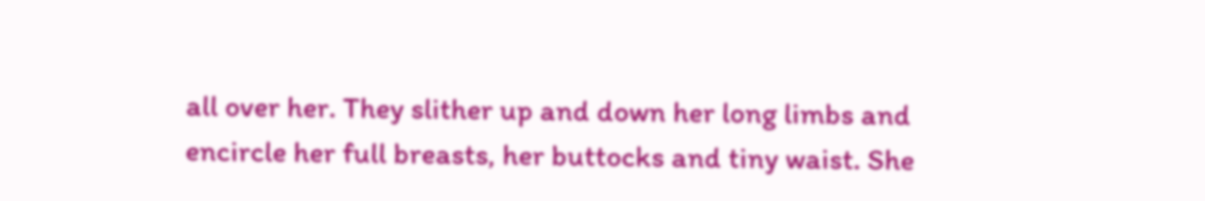all over her. They slither up and down her long limbs and encircle her full breasts, her buttocks and tiny waist. She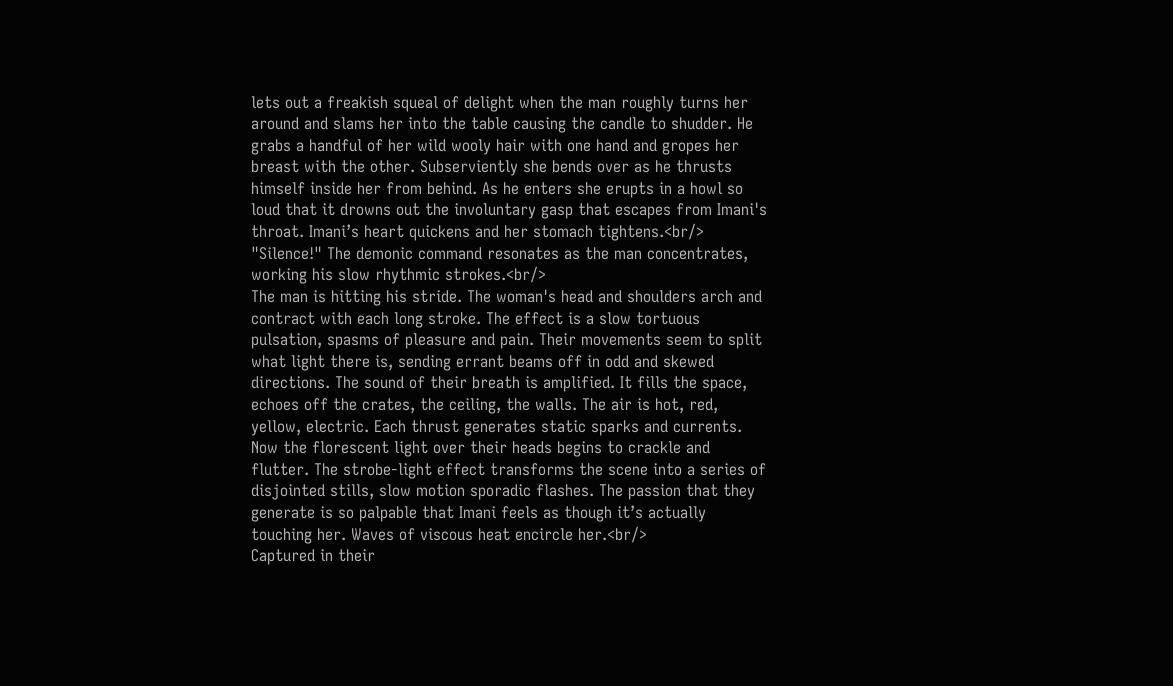lets out a freakish squeal of delight when the man roughly turns her around and slams her into the table causing the candle to shudder. He grabs a handful of her wild wooly hair with one hand and gropes her breast with the other. Subserviently she bends over as he thrusts himself inside her from behind. As he enters she erupts in a howl so loud that it drowns out the involuntary gasp that escapes from Imani's throat. Imani’s heart quickens and her stomach tightens.<br/>
"Silence!" The demonic command resonates as the man concentrates, working his slow rhythmic strokes.<br/>
The man is hitting his stride. The woman's head and shoulders arch and contract with each long stroke. The effect is a slow tortuous pulsation, spasms of pleasure and pain. Their movements seem to split what light there is, sending errant beams off in odd and skewed directions. The sound of their breath is amplified. It fills the space, echoes off the crates, the ceiling, the walls. The air is hot, red, yellow, electric. Each thrust generates static sparks and currents. Now the florescent light over their heads begins to crackle and flutter. The strobe-light effect transforms the scene into a series of disjointed stills, slow motion sporadic flashes. The passion that they generate is so palpable that Imani feels as though it’s actually touching her. Waves of viscous heat encircle her.<br/>
Captured in their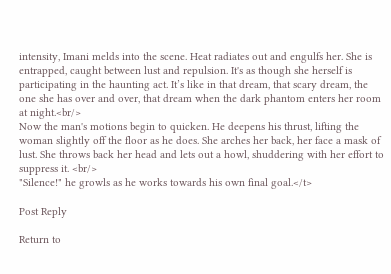intensity, Imani melds into the scene. Heat radiates out and engulfs her. She is entrapped, caught between lust and repulsion. It's as though she herself is participating in the haunting act. It’s like in that dream, that scary dream, the one she has over and over, that dream when the dark phantom enters her room at night.<br/>
Now the man's motions begin to quicken. He deepens his thrust, lifting the woman slightly off the floor as he does. She arches her back, her face a mask of lust. She throws back her head and lets out a howl, shuddering with her effort to suppress it. <br/>
"Silence!" he growls as he works towards his own final goal.</t>

Post Reply

Return to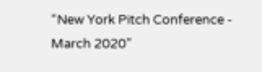“New York Pitch Conference - March 2020”